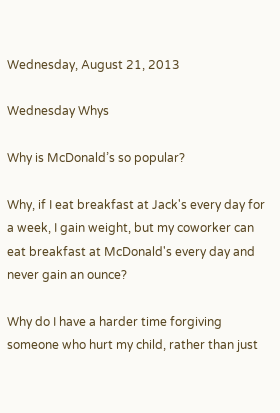Wednesday, August 21, 2013

Wednesday Whys

Why is McDonald’s so popular?

Why, if I eat breakfast at Jack's every day for a week, I gain weight, but my coworker can eat breakfast at McDonald's every day and never gain an ounce?

Why do I have a harder time forgiving someone who hurt my child, rather than just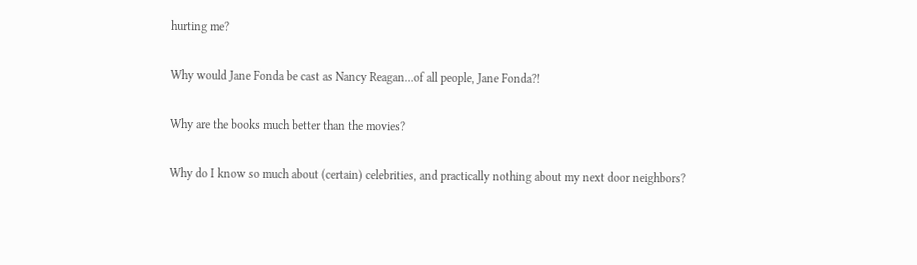hurting me?

Why would Jane Fonda be cast as Nancy Reagan…of all people, Jane Fonda?!

Why are the books much better than the movies?

Why do I know so much about (certain) celebrities, and practically nothing about my next door neighbors?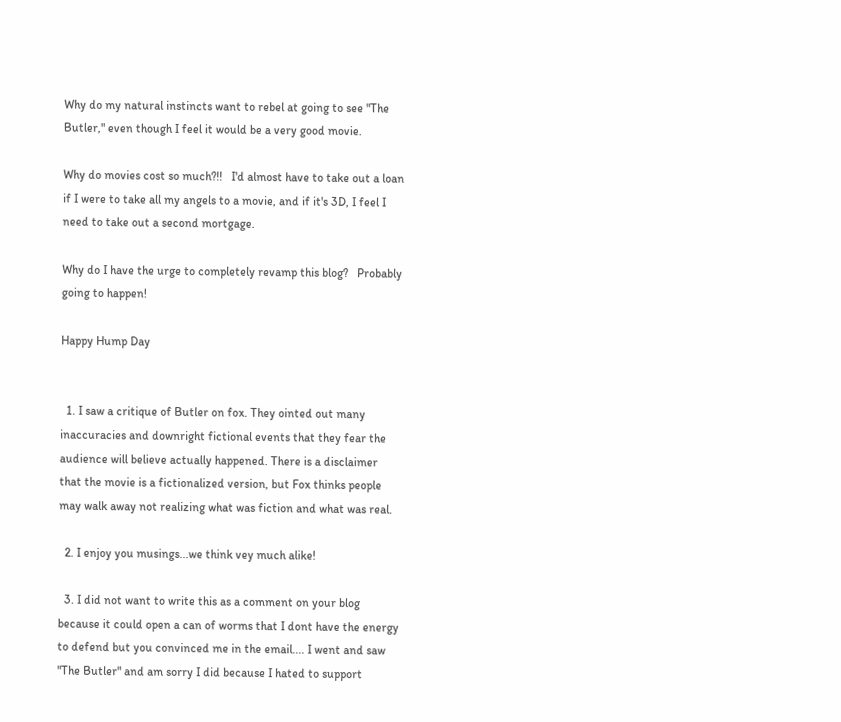Why do my natural instincts want to rebel at going to see "The Butler," even though I feel it would be a very good movie.

Why do movies cost so much?!!   I'd almost have to take out a loan if I were to take all my angels to a movie, and if it's 3D, I feel I need to take out a second mortgage.

Why do I have the urge to completely revamp this blog?   Probably going to happen!

Happy Hump Day


  1. I saw a critique of Butler on fox. They ointed out many inaccuracies and downright fictional events that they fear the audience will believe actually happened. There is a disclaimer that the movie is a fictionalized version, but Fox thinks people may walk away not realizing what was fiction and what was real.

  2. I enjoy you musings...we think vey much alike!

  3. I did not want to write this as a comment on your blog because it could open a can of worms that I dont have the energy to defend but you convinced me in the email.... I went and saw "The Butler" and am sorry I did because I hated to support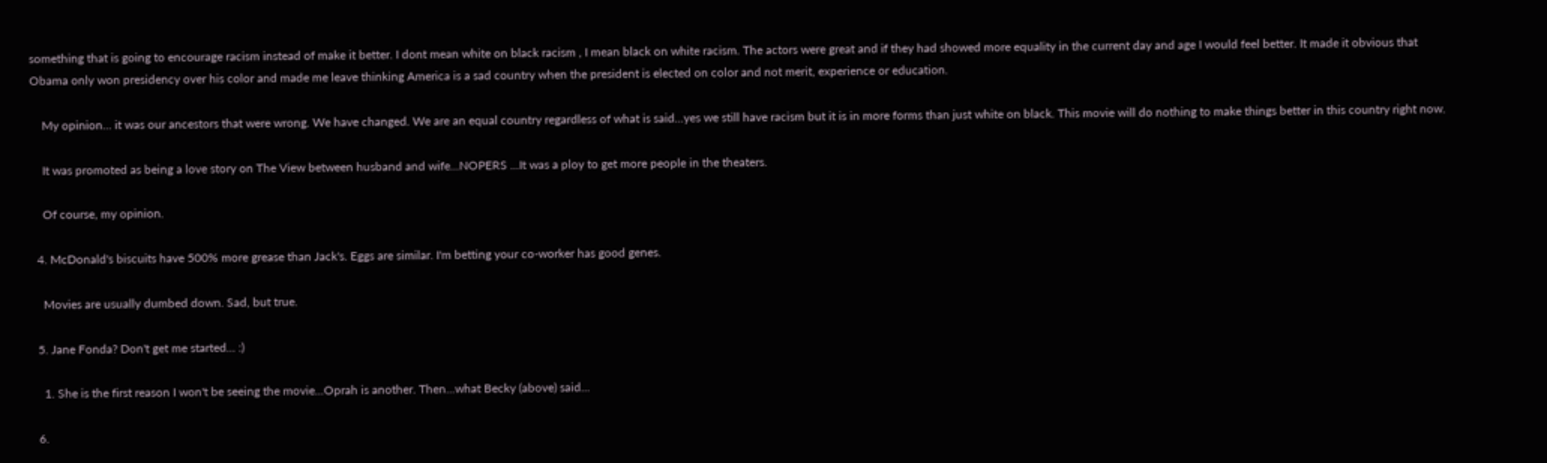something that is going to encourage racism instead of make it better. I dont mean white on black racism , I mean black on white racism. The actors were great and if they had showed more equality in the current day and age I would feel better. It made it obvious that Obama only won presidency over his color and made me leave thinking America is a sad country when the president is elected on color and not merit, experience or education.

    My opinion... it was our ancestors that were wrong. We have changed. We are an equal country regardless of what is said...yes we still have racism but it is in more forms than just white on black. This movie will do nothing to make things better in this country right now.

    It was promoted as being a love story on The View between husband and wife...NOPERS ...It was a ploy to get more people in the theaters.

    Of course, my opinion.

  4. McDonald's biscuits have 500% more grease than Jack's. Eggs are similar. I'm betting your co-worker has good genes.

    Movies are usually dumbed down. Sad, but true.

  5. Jane Fonda? Don't get me started... :)

    1. She is the first reason I won't be seeing the movie...Oprah is another. Then...what Becky (above) said...

  6.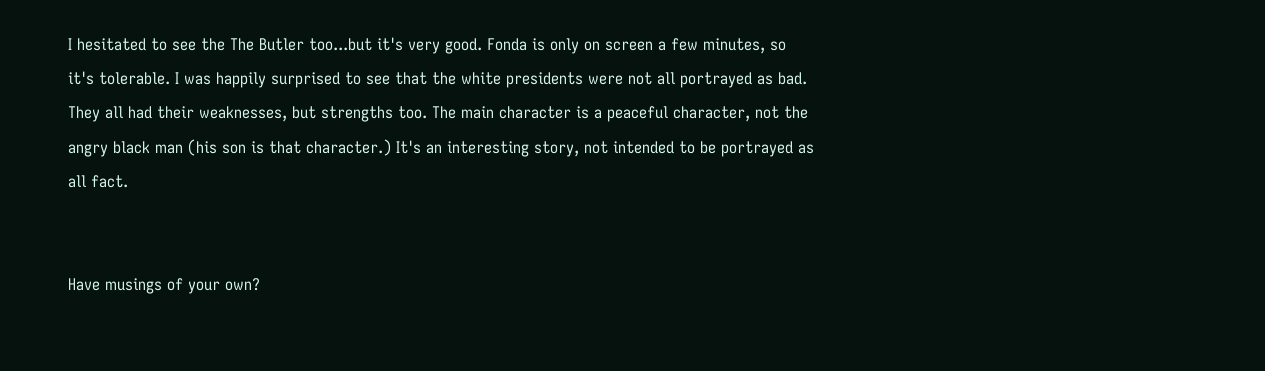I hesitated to see the The Butler too...but it's very good. Fonda is only on screen a few minutes, so it's tolerable. I was happily surprised to see that the white presidents were not all portrayed as bad. They all had their weaknesses, but strengths too. The main character is a peaceful character, not the angry black man (his son is that character.) It's an interesting story, not intended to be portrayed as all fact.


Have musings of your own?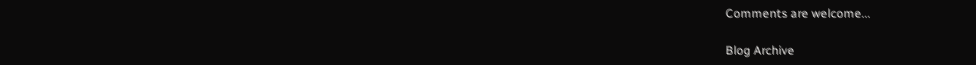Comments are welcome...

Blog Archive